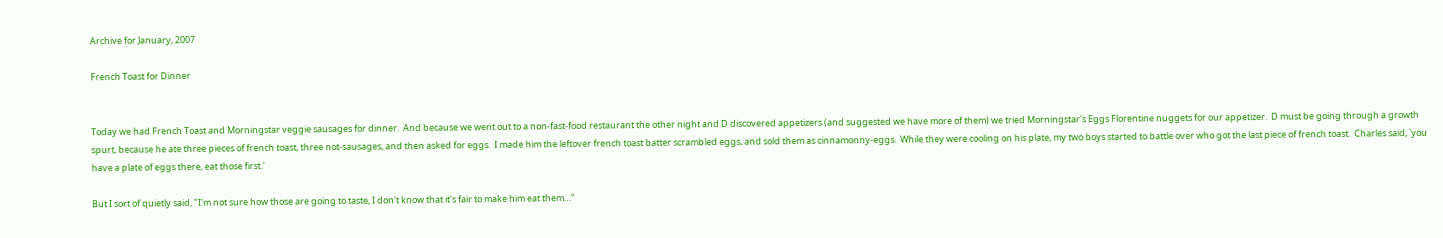Archive for January, 2007

French Toast for Dinner


Today we had French Toast and Morningstar veggie sausages for dinner.  And because we went out to a non-fast-food restaurant the other night and D discovered appetizers (and suggested we have more of them) we tried Morningstar's Eggs Florentine nuggets for our appetizer.  D must be going through a growth spurt, because he ate three pieces of french toast, three not-sausages, and then asked for eggs.  I made him the leftover french toast batter scrambled eggs, and sold them as cinnamonny-eggs.  While they were cooling on his plate, my two boys started to battle over who got the last piece of french toast.  Charles said, 'you have a plate of eggs there, eat those first.'

But I sort of quietly said, "I'm not sure how those are going to taste, I don't know that it's fair to make him eat them…"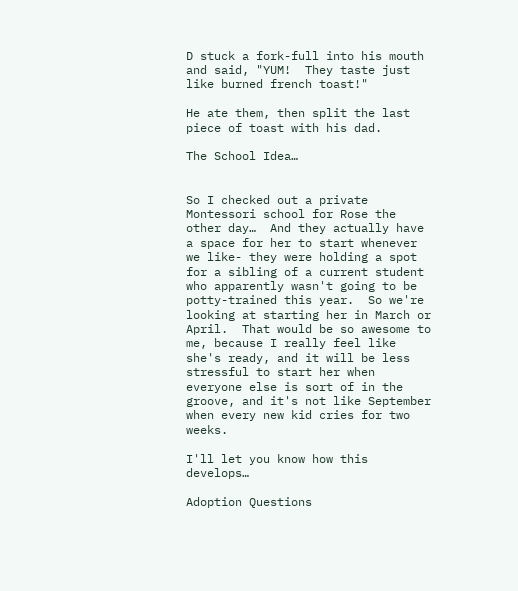D stuck a fork-full into his mouth and said, "YUM!  They taste just like burned french toast!"

He ate them, then split the last piece of toast with his dad.

The School Idea…


So I checked out a private Montessori school for Rose the other day…  And they actually have a space for her to start whenever we like- they were holding a spot for a sibling of a current student who apparently wasn't going to be potty-trained this year.  So we're looking at starting her in March or April.  That would be so awesome to me, because I really feel like she's ready, and it will be less stressful to start her when everyone else is sort of in the groove, and it's not like September when every new kid cries for two weeks.

I'll let you know how this develops…

Adoption Questions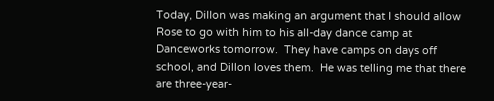Today, Dillon was making an argument that I should allow Rose to go with him to his all-day dance camp at Danceworks tomorrow.  They have camps on days off school, and Dillon loves them.  He was telling me that there are three-year-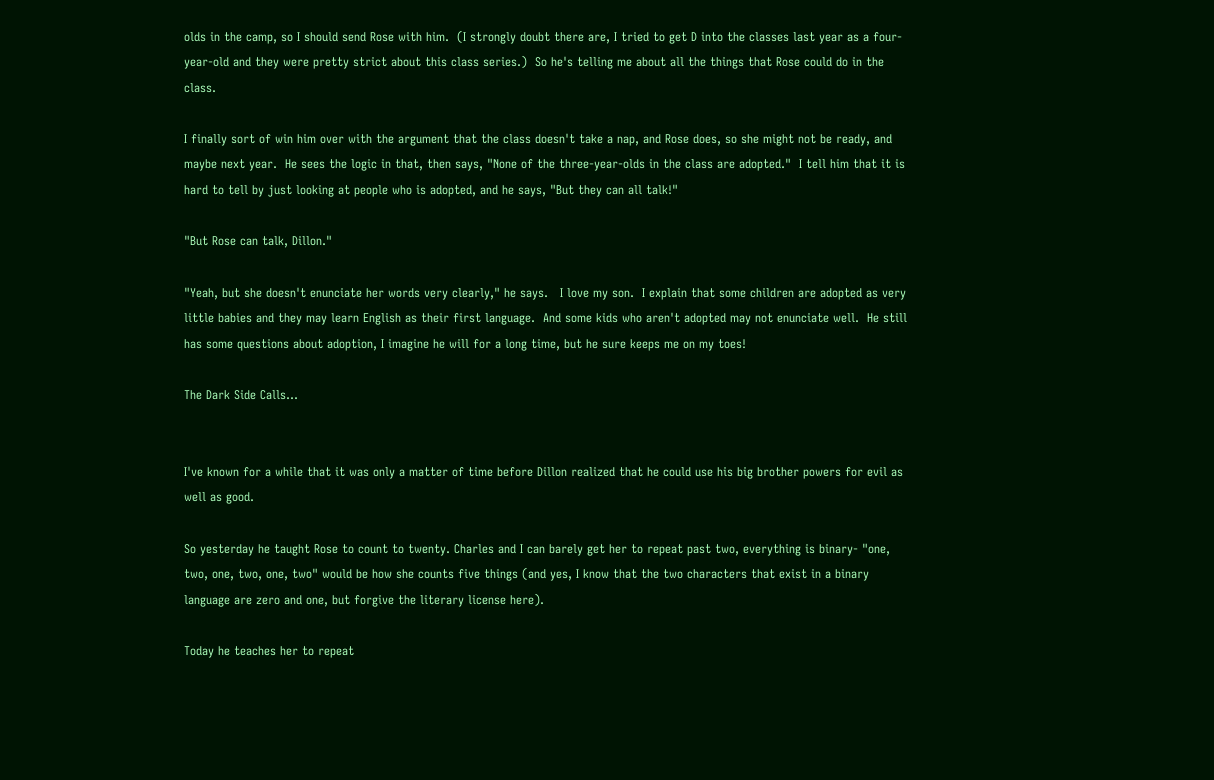olds in the camp, so I should send Rose with him.  (I strongly doubt there are, I tried to get D into the classes last year as a four-year-old and they were pretty strict about this class series.)  So he's telling me about all the things that Rose could do in the class.

I finally sort of win him over with the argument that the class doesn't take a nap, and Rose does, so she might not be ready, and maybe next year.  He sees the logic in that, then says, "None of the three-year-olds in the class are adopted."  I tell him that it is hard to tell by just looking at people who is adopted, and he says, "But they can all talk!"

"But Rose can talk, Dillon."

"Yeah, but she doesn't enunciate her words very clearly," he says.   I love my son.  I explain that some children are adopted as very little babies and they may learn English as their first language.  And some kids who aren't adopted may not enunciate well.  He still has some questions about adoption, I imagine he will for a long time, but he sure keeps me on my toes!

The Dark Side Calls…


I've known for a while that it was only a matter of time before Dillon realized that he could use his big brother powers for evil as well as good.

So yesterday he taught Rose to count to twenty. Charles and I can barely get her to repeat past two, everything is binary- "one, two, one, two, one, two" would be how she counts five things (and yes, I know that the two characters that exist in a binary language are zero and one, but forgive the literary license here).

Today he teaches her to repeat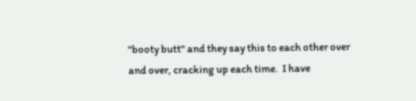"booty butt" and they say this to each other over and over, cracking up each time.  I have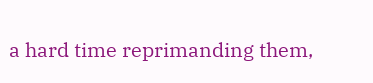a hard time reprimanding them,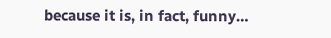because it is, in fact, funny…